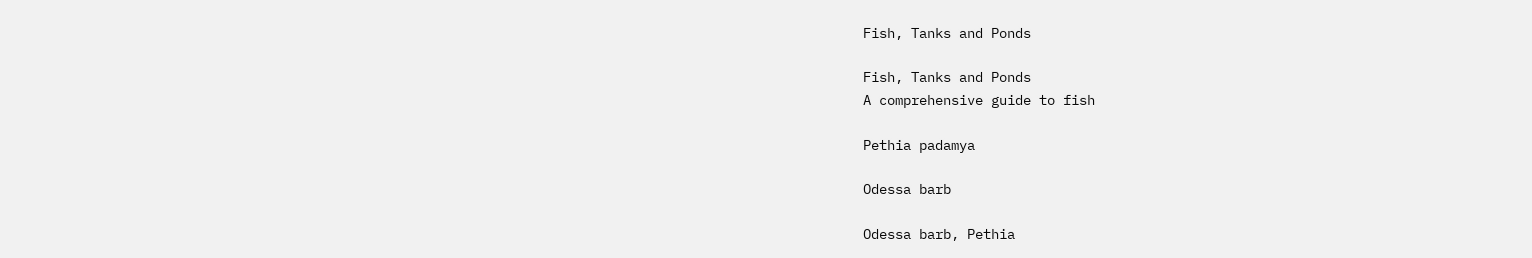Fish, Tanks and Ponds

Fish, Tanks and Ponds
A comprehensive guide to fish

Pethia padamya

Odessa barb

Odessa barb, Pethia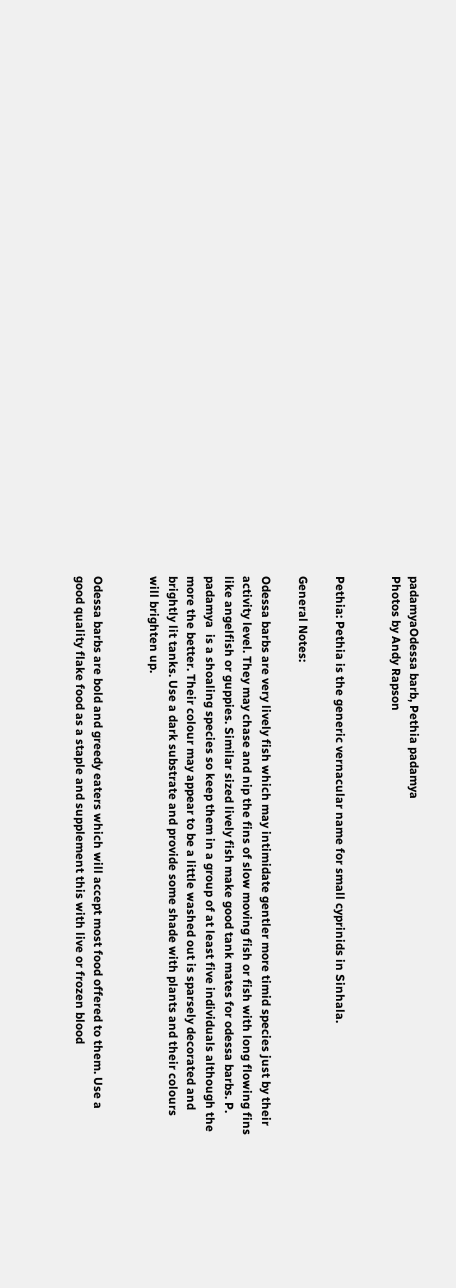padamyaOdessa barb, Pethia padamya
Photos by Andy Rapson


Pethia: Pethia is the generic vernacular name for small cyprinids in Sinhala.

General Notes:

Odessa barbs are very lively fish which may intimidate gentler more timid species just by their activity level. They may chase and nip the fins of slow moving fish or fish with long flowing fins like angelfish or guppies. Similar sized lively fish make good tank mates for odessa barbs. P. padamya  is a shoaling species so keep them in a group of at least five individuals although the more the better. Their colour may appear to be a little washed out is sparsely decorated and brightly lit tanks. Use a dark substrate and provide some shade with plants and their colours will brighten up.


Odessa barbs are bold and greedy eaters which will accept most food offered to them. Use a good quality flake food as a staple and supplement this with live or frozen blood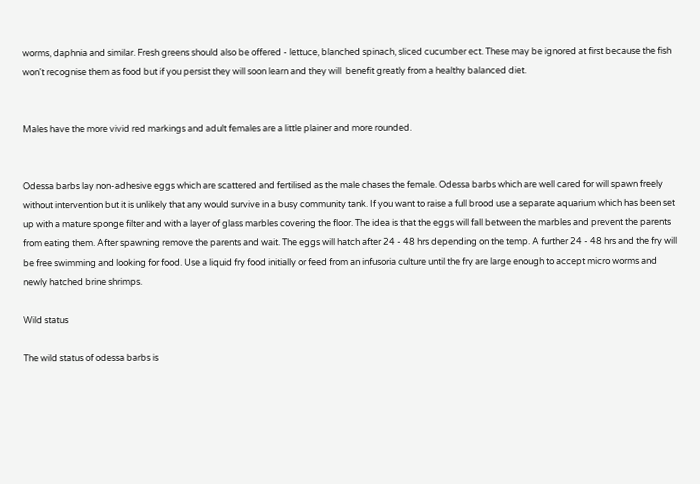worms, daphnia and similar. Fresh greens should also be offered - lettuce, blanched spinach, sliced cucumber ect. These may be ignored at first because the fish won't recognise them as food but if you persist they will soon learn and they will  benefit greatly from a healthy balanced diet.


Males have the more vivid red markings and adult females are a little plainer and more rounded.


Odessa barbs lay non-adhesive eggs which are scattered and fertilised as the male chases the female. Odessa barbs which are well cared for will spawn freely without intervention but it is unlikely that any would survive in a busy community tank. If you want to raise a full brood use a separate aquarium which has been set up with a mature sponge filter and with a layer of glass marbles covering the floor. The idea is that the eggs will fall between the marbles and prevent the parents from eating them. After spawning remove the parents and wait. The eggs will hatch after 24 - 48 hrs depending on the temp. A further 24 - 48 hrs and the fry will be free swimming and looking for food. Use a liquid fry food initially or feed from an infusoria culture until the fry are large enough to accept micro worms and newly hatched brine shrimps.

Wild status

The wild status of odessa barbs is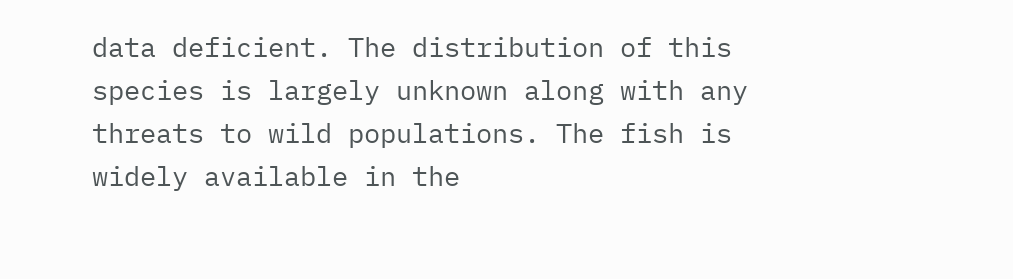data deficient. The distribution of this species is largely unknown along with any threats to wild populations. The fish is widely available in the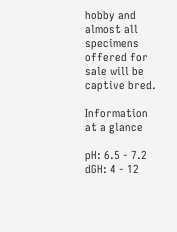hobby and almost all specimens offered for sale will be captive bred.

Information at a glance

pH: 6.5 - 7.2
dGH: 4 - 12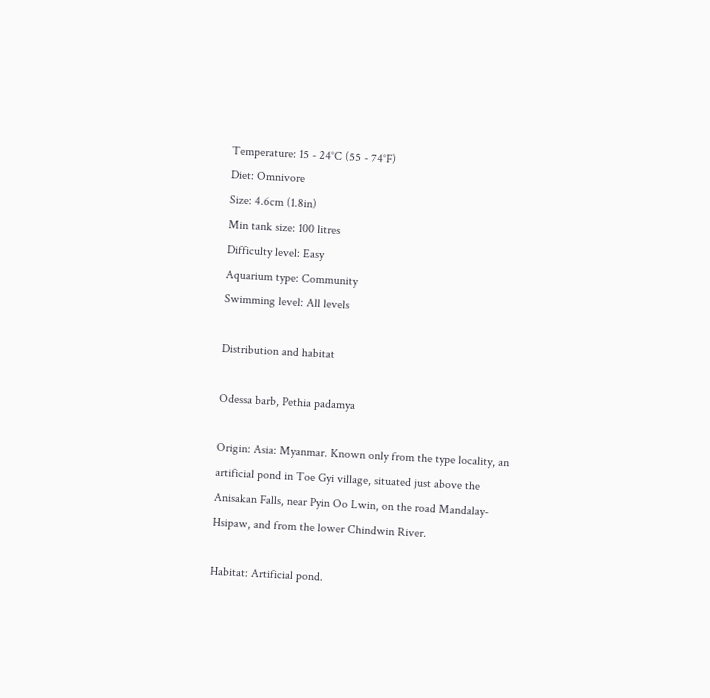Temperature: 15 - 24°C (55 - 74°F)
Diet: Omnivore
Size: 4.6cm (1.8in)
Min tank size: 100 litres
Difficulty level: Easy
Aquarium type: Community
Swimming level: All levels

Distribution and habitat

Odessa barb, Pethia padamya

Origin: Asia: Myanmar. Known only from the type locality, an artificial pond in Toe Gyi village, situated just above the Anisakan Falls, near Pyin Oo Lwin, on the road Mandalay-Hsipaw, and from the lower Chindwin River.

Habitat: Artificial pond.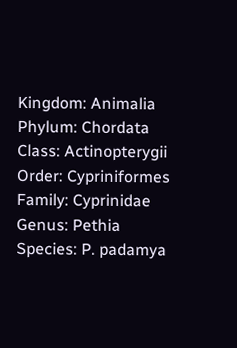Kingdom: Animalia
Phylum: Chordata
Class: Actinopterygii
Order: Cypriniformes
Family: Cyprinidae
Genus: Pethia
Species: P. padamya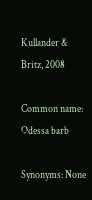Kullander & Britz, 2008

Common name:
Odessa barb

Synonyms: None